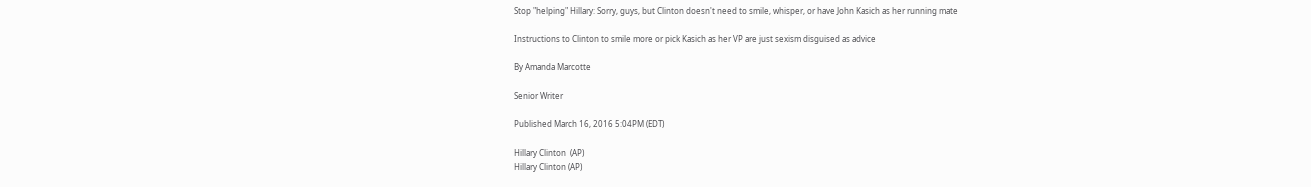Stop "helping" Hillary: Sorry, guys, but Clinton doesn't need to smile, whisper, or have John Kasich as her running mate

Instructions to Clinton to smile more or pick Kasich as her VP are just sexism disguised as advice

By Amanda Marcotte

Senior Writer

Published March 16, 2016 5:04PM (EDT)

Hillary Clinton  (AP)
Hillary Clinton (AP)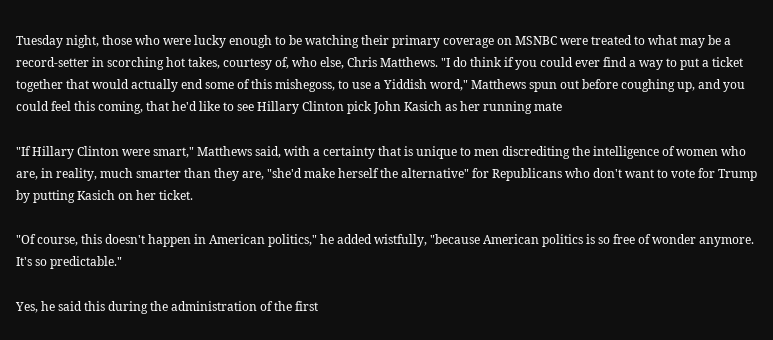Tuesday night, those who were lucky enough to be watching their primary coverage on MSNBC were treated to what may be a record-setter in scorching hot takes, courtesy of, who else, Chris Matthews. "I do think if you could ever find a way to put a ticket together that would actually end some of this mishegoss, to use a Yiddish word," Matthews spun out before coughing up, and you could feel this coming, that he'd like to see Hillary Clinton pick John Kasich as her running mate

"If Hillary Clinton were smart," Matthews said, with a certainty that is unique to men discrediting the intelligence of women who are, in reality, much smarter than they are, "she'd make herself the alternative" for Republicans who don't want to vote for Trump by putting Kasich on her ticket.

"Of course, this doesn't happen in American politics," he added wistfully, "because American politics is so free of wonder anymore. It's so predictable."

Yes, he said this during the administration of the first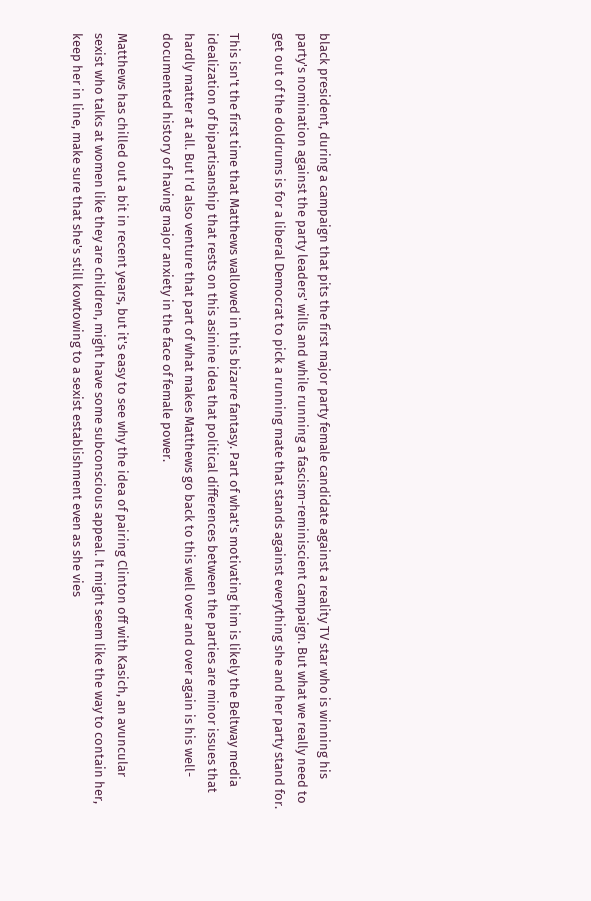black president, during a campaign that pits the first major party female candidate against a reality TV star who is winning his party's nomination against the party leaders' wills and while running a fascism-reminiscient campaign. But what we really need to get out of the doldrums is for a liberal Democrat to pick a running mate that stands against everything she and her party stand for.

This isn't the first time that Matthews wallowed in this bizarre fantasy. Part of what's motivating him is likely the Beltway media idealization of bipartisanship that rests on this asinine idea that political differences between the parties are minor issues that hardly matter at all. But I'd also venture that part of what makes Matthews go back to this well over and over again is his well-documented history of having major anxiety in the face of female power.

Matthews has chilled out a bit in recent years, but it's easy to see why the idea of pairing Clinton off with Kasich, an avuncular sexist who talks at women like they are children, might have some subconscious appeal. It might seem like the way to contain her, keep her in line, make sure that she's still kowtowing to a sexist establishment even as she vies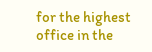for the highest office in the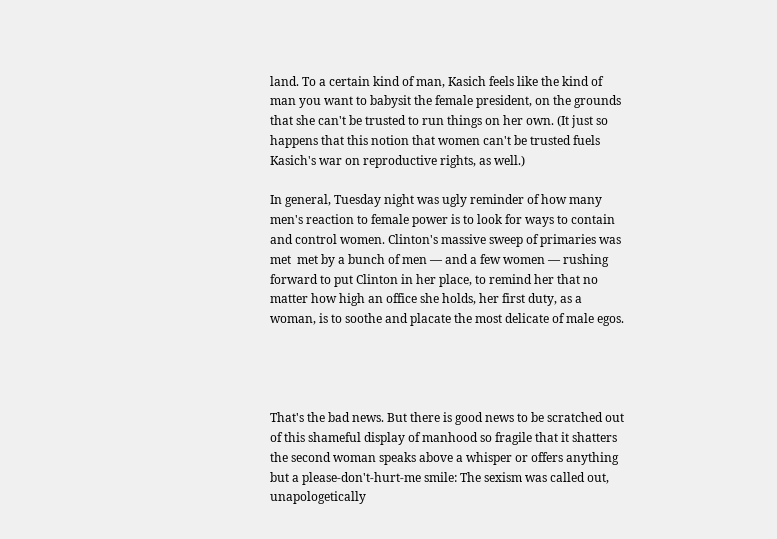land. To a certain kind of man, Kasich feels like the kind of man you want to babysit the female president, on the grounds that she can't be trusted to run things on her own. (It just so happens that this notion that women can't be trusted fuels Kasich's war on reproductive rights, as well.)

In general, Tuesday night was ugly reminder of how many men's reaction to female power is to look for ways to contain and control women. Clinton's massive sweep of primaries was met  met by a bunch of men — and a few women — rushing forward to put Clinton in her place, to remind her that no matter how high an office she holds, her first duty, as a woman, is to soothe and placate the most delicate of male egos.




That's the bad news. But there is good news to be scratched out of this shameful display of manhood so fragile that it shatters the second woman speaks above a whisper or offers anything but a please-don't-hurt-me smile: The sexism was called out, unapologetically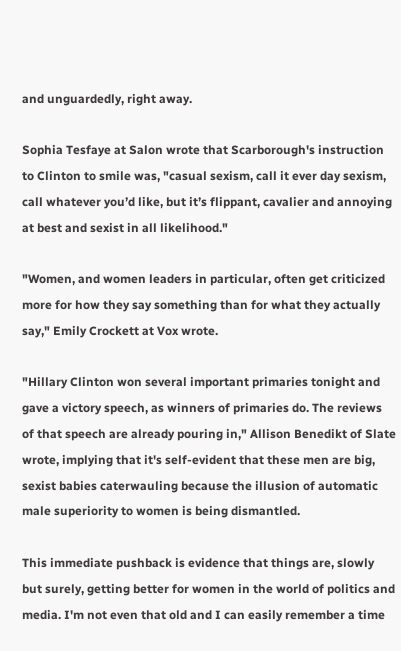and unguardedly, right away.

Sophia Tesfaye at Salon wrote that Scarborough's instruction to Clinton to smile was, "casual sexism, call it ever day sexism, call whatever you’d like, but it’s flippant, cavalier and annoying at best and sexist in all likelihood."

"Women, and women leaders in particular, often get criticized more for how they say something than for what they actually say," Emily Crockett at Vox wrote.

"Hillary Clinton won several important primaries tonight and gave a victory speech, as winners of primaries do. The reviews of that speech are already pouring in," Allison Benedikt of Slate wrote, implying that it's self-evident that these men are big, sexist babies caterwauling because the illusion of automatic male superiority to women is being dismantled.

This immediate pushback is evidence that things are, slowly but surely, getting better for women in the world of politics and media. I'm not even that old and I can easily remember a time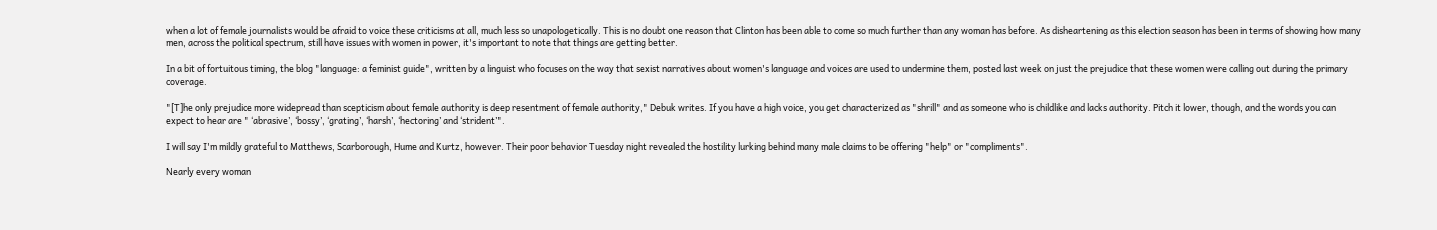when a lot of female journalists would be afraid to voice these criticisms at all, much less so unapologetically. This is no doubt one reason that Clinton has been able to come so much further than any woman has before. As disheartening as this election season has been in terms of showing how many men, across the political spectrum, still have issues with women in power, it's important to note that things are getting better.

In a bit of fortuitous timing, the blog "language: a feminist guide", written by a linguist who focuses on the way that sexist narratives about women's language and voices are used to undermine them, posted last week on just the prejudice that these women were calling out during the primary coverage.

"[T]he only prejudice more widepread than scepticism about female authority is deep resentment of female authority," Debuk writes. If you have a high voice, you get characterized as "shrill" and as someone who is childlike and lacks authority. Pitch it lower, though, and the words you can expect to hear are " ‘abrasive’, ‘bossy’, ‘grating’, ‘harsh’, ‘hectoring’ and ‘strident’".

I will say I'm mildly grateful to Matthews, Scarborough, Hume and Kurtz, however. Their poor behavior Tuesday night revealed the hostility lurking behind many male claims to be offering "help" or "compliments".

Nearly every woman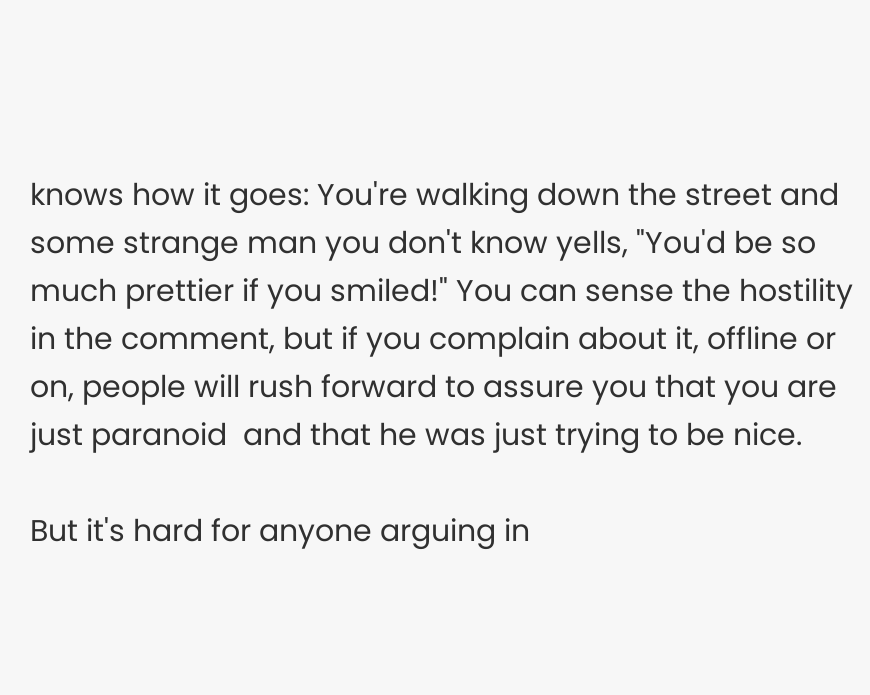knows how it goes: You're walking down the street and some strange man you don't know yells, "You'd be so much prettier if you smiled!" You can sense the hostility in the comment, but if you complain about it, offline or on, people will rush forward to assure you that you are just paranoid  and that he was just trying to be nice.

But it's hard for anyone arguing in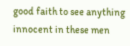good faith to see anything innocent in these men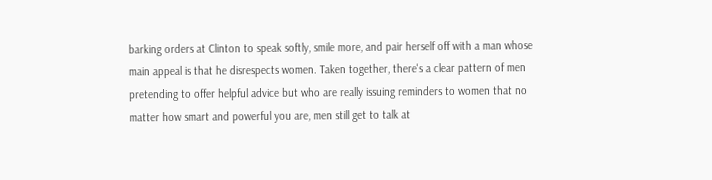barking orders at Clinton to speak softly, smile more, and pair herself off with a man whose main appeal is that he disrespects women. Taken together, there's a clear pattern of men pretending to offer helpful advice but who are really issuing reminders to women that no matter how smart and powerful you are, men still get to talk at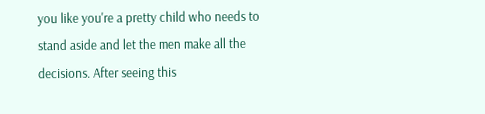you like you're a pretty child who needs to stand aside and let the men make all the decisions. After seeing this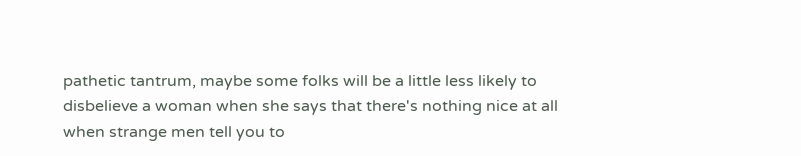pathetic tantrum, maybe some folks will be a little less likely to disbelieve a woman when she says that there's nothing nice at all when strange men tell you to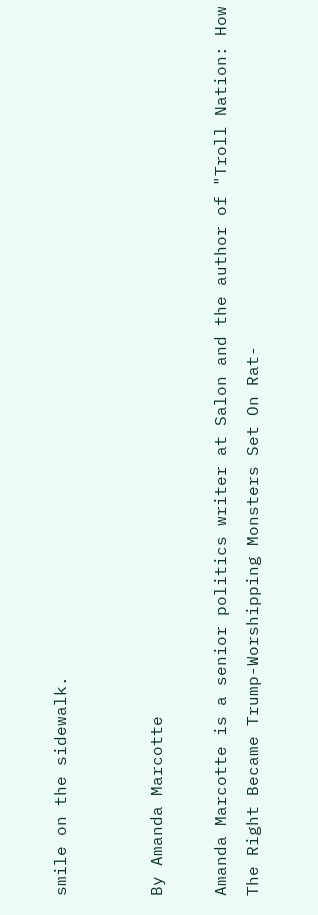smile on the sidewalk.


By Amanda Marcotte

Amanda Marcotte is a senior politics writer at Salon and the author of "Troll Nation: How The Right Became Trump-Worshipping Monsters Set On Rat-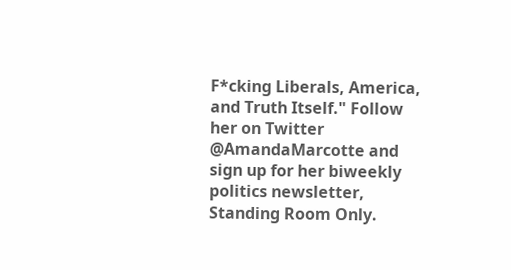F*cking Liberals, America, and Truth Itself." Follow her on Twitter @AmandaMarcotte and sign up for her biweekly politics newsletter, Standing Room Only.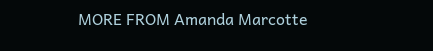MORE FROM Amanda Marcotte